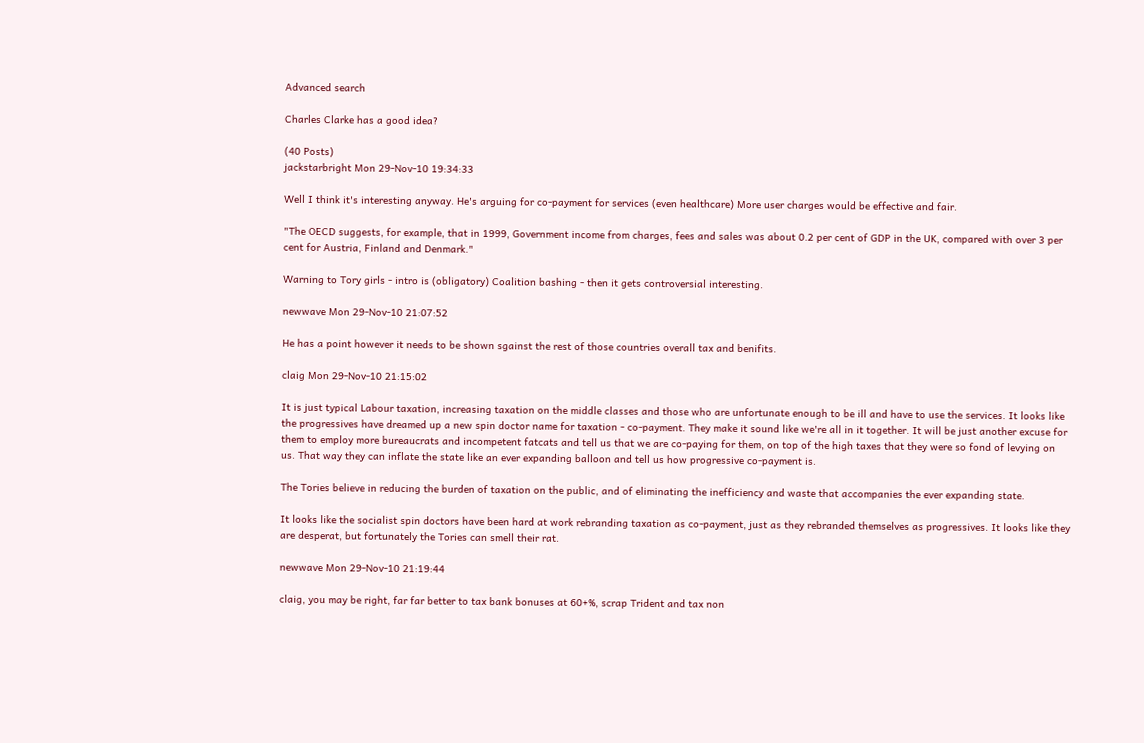Advanced search

Charles Clarke has a good idea?

(40 Posts)
jackstarbright Mon 29-Nov-10 19:34:33

Well I think it's interesting anyway. He's arguing for co-payment for services (even healthcare) More user charges would be effective and fair.

"The OECD suggests, for example, that in 1999, Government income from charges, fees and sales was about 0.2 per cent of GDP in the UK, compared with over 3 per cent for Austria, Finland and Denmark."

Warning to Tory girls - intro is (obligatory) Coalition bashing - then it gets controversial interesting.

newwave Mon 29-Nov-10 21:07:52

He has a point however it needs to be shown sgainst the rest of those countries overall tax and benifits.

claig Mon 29-Nov-10 21:15:02

It is just typical Labour taxation, increasing taxation on the middle classes and those who are unfortunate enough to be ill and have to use the services. It looks like the progressives have dreamed up a new spin doctor name for taxation - co-payment. They make it sound like we're all in it together. It will be just another excuse for them to employ more bureaucrats and incompetent fatcats and tell us that we are co-paying for them, on top of the high taxes that they were so fond of levying on us. That way they can inflate the state like an ever expanding balloon and tell us how progressive co-payment is.

The Tories believe in reducing the burden of taxation on the public, and of eliminating the inefficiency and waste that accompanies the ever expanding state.

It looks like the socialist spin doctors have been hard at work rebranding taxation as co-payment, just as they rebranded themselves as progressives. It looks like they are desperat, but fortunately the Tories can smell their rat.

newwave Mon 29-Nov-10 21:19:44

claig, you may be right, far far better to tax bank bonuses at 60+%, scrap Trident and tax non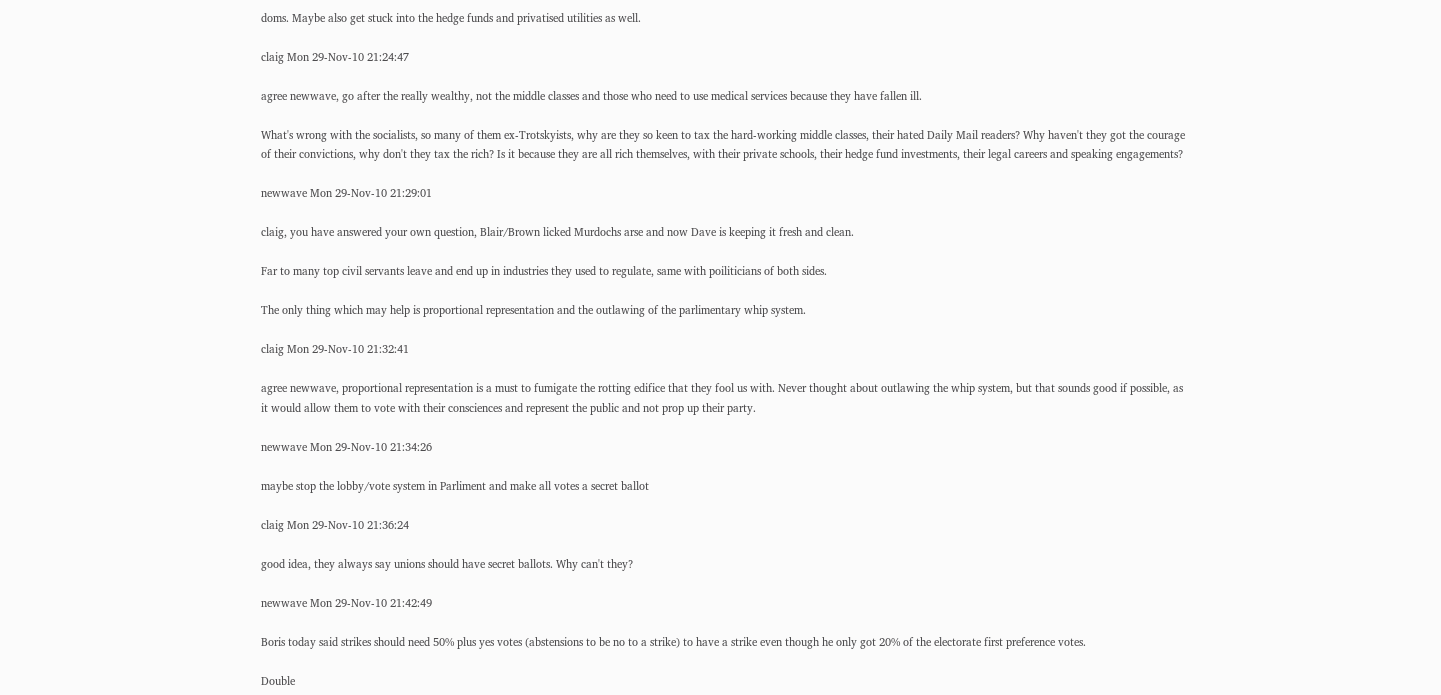doms. Maybe also get stuck into the hedge funds and privatised utilities as well.

claig Mon 29-Nov-10 21:24:47

agree newwave, go after the really wealthy, not the middle classes and those who need to use medical services because they have fallen ill.

What's wrong with the socialists, so many of them ex-Trotskyists, why are they so keen to tax the hard-working middle classes, their hated Daily Mail readers? Why haven't they got the courage of their convictions, why don't they tax the rich? Is it because they are all rich themselves, with their private schools, their hedge fund investments, their legal careers and speaking engagements?

newwave Mon 29-Nov-10 21:29:01

claig, you have answered your own question, Blair/Brown licked Murdochs arse and now Dave is keeping it fresh and clean.

Far to many top civil servants leave and end up in industries they used to regulate, same with poiliticians of both sides.

The only thing which may help is proportional representation and the outlawing of the parlimentary whip system.

claig Mon 29-Nov-10 21:32:41

agree newwave, proportional representation is a must to fumigate the rotting edifice that they fool us with. Never thought about outlawing the whip system, but that sounds good if possible, as it would allow them to vote with their consciences and represent the public and not prop up their party.

newwave Mon 29-Nov-10 21:34:26

maybe stop the lobby/vote system in Parliment and make all votes a secret ballot

claig Mon 29-Nov-10 21:36:24

good idea, they always say unions should have secret ballots. Why can't they?

newwave Mon 29-Nov-10 21:42:49

Boris today said strikes should need 50% plus yes votes (abstensions to be no to a strike) to have a strike even though he only got 20% of the electorate first preference votes.

Double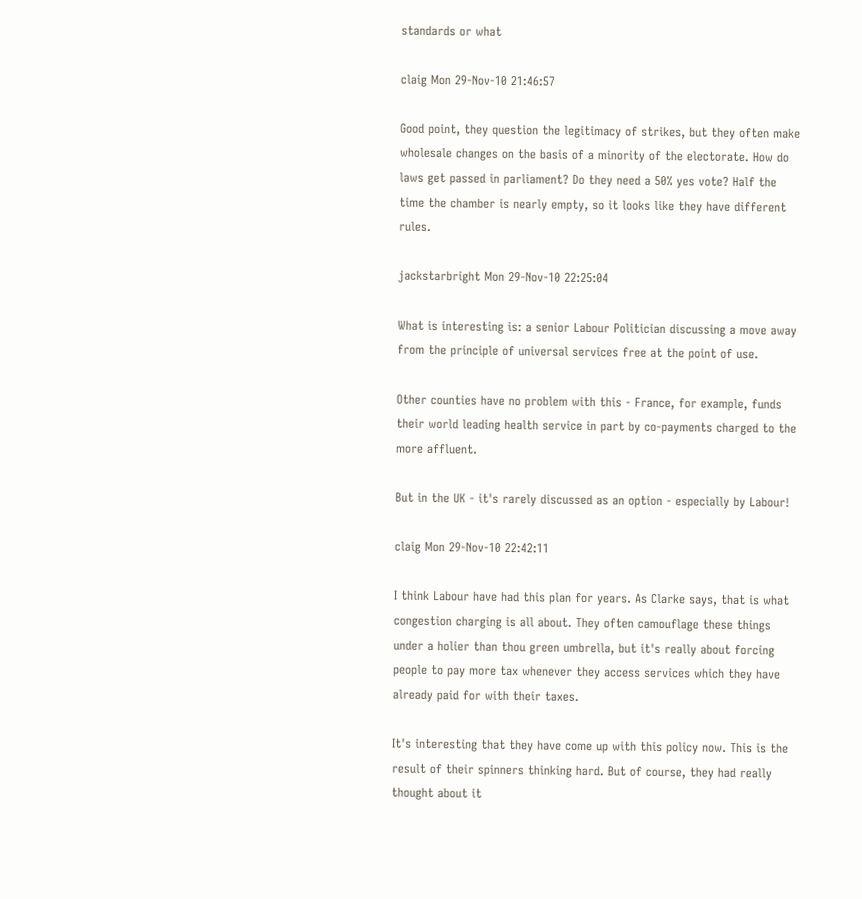standards or what

claig Mon 29-Nov-10 21:46:57

Good point, they question the legitimacy of strikes, but they often make wholesale changes on the basis of a minority of the electorate. How do laws get passed in parliament? Do they need a 50% yes vote? Half the time the chamber is nearly empty, so it looks like they have different rules.

jackstarbright Mon 29-Nov-10 22:25:04

What is interesting is: a senior Labour Politician discussing a move away from the principle of universal services free at the point of use.

Other counties have no problem with this - France, for example, funds their world leading health service in part by co-payments charged to the more affluent.

But in the UK - it's rarely discussed as an option - especially by Labour!

claig Mon 29-Nov-10 22:42:11

I think Labour have had this plan for years. As Clarke says, that is what congestion charging is all about. They often camouflage these things under a holier than thou green umbrella, but it's really about forcing people to pay more tax whenever they access services which they have already paid for with their taxes.

It's interesting that they have come up with this policy now. This is the result of their spinners thinking hard. But of course, they had really thought about it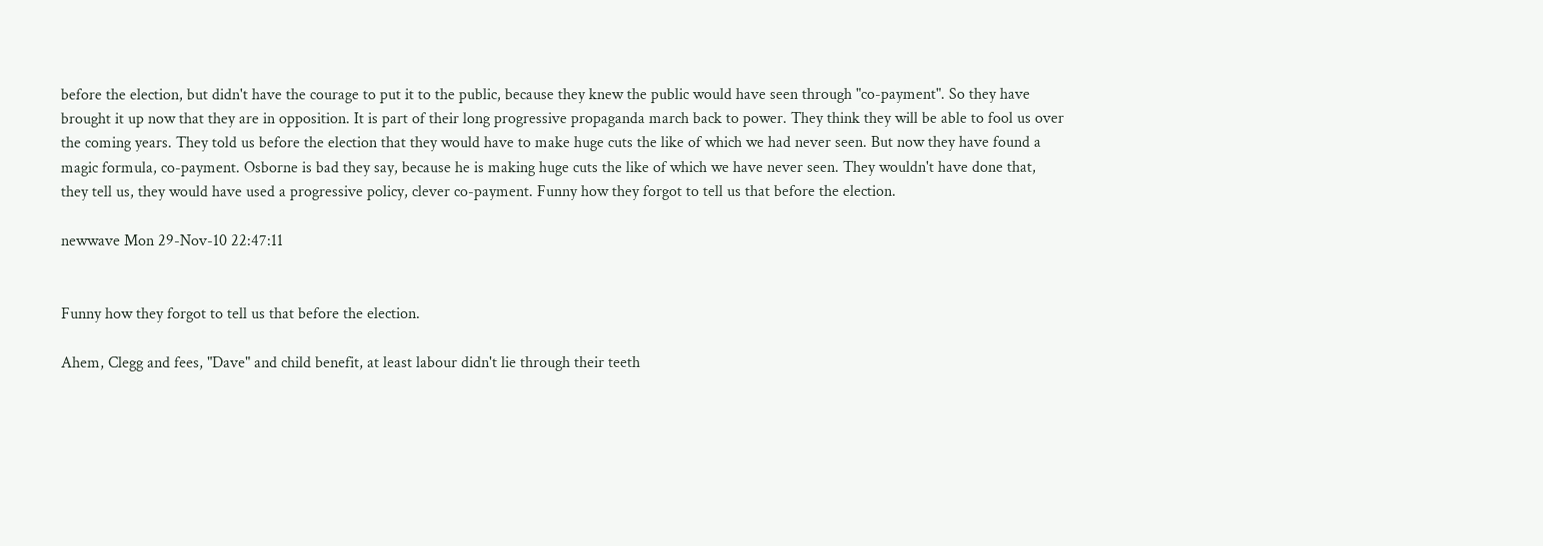before the election, but didn't have the courage to put it to the public, because they knew the public would have seen through "co-payment". So they have brought it up now that they are in opposition. It is part of their long progressive propaganda march back to power. They think they will be able to fool us over the coming years. They told us before the election that they would have to make huge cuts the like of which we had never seen. But now they have found a magic formula, co-payment. Osborne is bad they say, because he is making huge cuts the like of which we have never seen. They wouldn't have done that, they tell us, they would have used a progressive policy, clever co-payment. Funny how they forgot to tell us that before the election.

newwave Mon 29-Nov-10 22:47:11


Funny how they forgot to tell us that before the election.

Ahem, Clegg and fees, "Dave" and child benefit, at least labour didn't lie through their teeth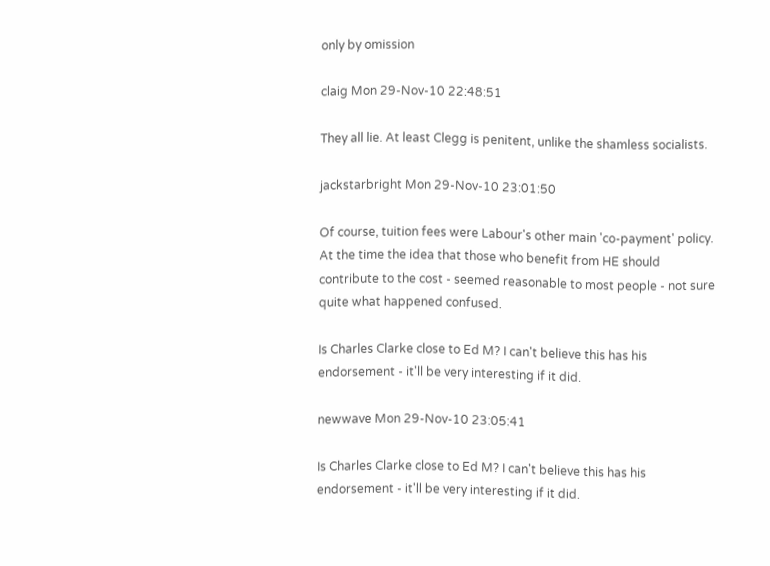only by omission

claig Mon 29-Nov-10 22:48:51

They all lie. At least Clegg is penitent, unlike the shamless socialists.

jackstarbright Mon 29-Nov-10 23:01:50

Of course, tuition fees were Labour's other main 'co-payment' policy. At the time the idea that those who benefit from HE should contribute to the cost - seemed reasonable to most people - not sure quite what happened confused.

Is Charles Clarke close to Ed M? I can't believe this has his endorsement - it'll be very interesting if it did.

newwave Mon 29-Nov-10 23:05:41

Is Charles Clarke close to Ed M? I can't believe this has his endorsement - it'll be very interesting if it did.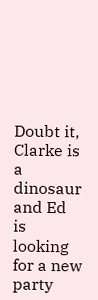Doubt it, Clarke is a dinosaur and Ed is looking for a new party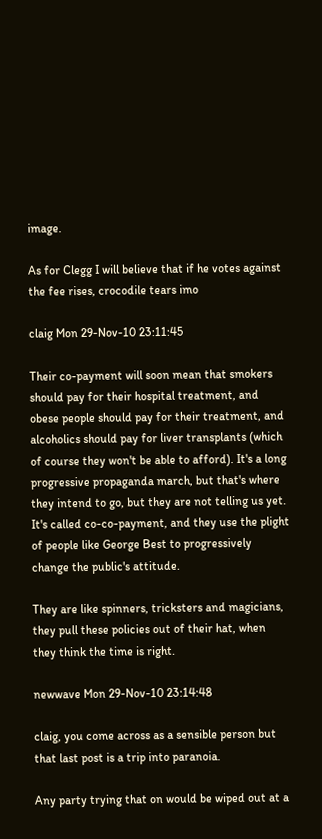image.

As for Clegg I will believe that if he votes against the fee rises, crocodile tears imo

claig Mon 29-Nov-10 23:11:45

Their co-payment will soon mean that smokers should pay for their hospital treatment, and obese people should pay for their treatment, and alcoholics should pay for liver transplants (which of course they won't be able to afford). It's a long progressive propaganda march, but that's where they intend to go, but they are not telling us yet. It's called co-co-payment, and they use the plight of people like George Best to progressively change the public's attitude.

They are like spinners, tricksters and magicians, they pull these policies out of their hat, when they think the time is right.

newwave Mon 29-Nov-10 23:14:48

claig, you come across as a sensible person but that last post is a trip into paranoia.

Any party trying that on would be wiped out at a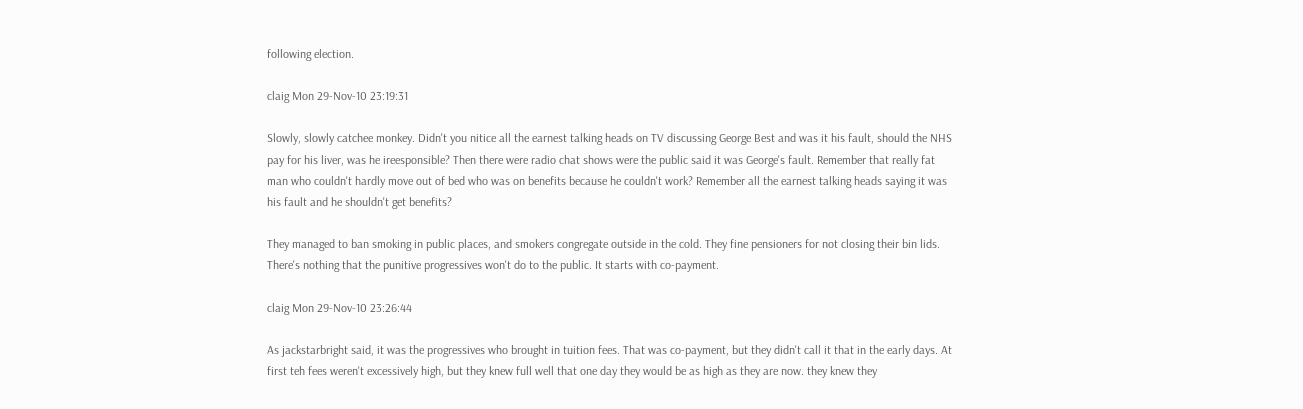following election.

claig Mon 29-Nov-10 23:19:31

Slowly, slowly catchee monkey. Didn't you nitice all the earnest talking heads on TV discussing George Best and was it his fault, should the NHS pay for his liver, was he ireesponsible? Then there were radio chat shows were the public said it was George's fault. Remember that really fat man who couldn't hardly move out of bed who was on benefits because he couldn't work? Remember all the earnest talking heads saying it was his fault and he shouldn't get benefits?

They managed to ban smoking in public places, and smokers congregate outside in the cold. They fine pensioners for not closing their bin lids. There's nothing that the punitive progressives won't do to the public. It starts with co-payment.

claig Mon 29-Nov-10 23:26:44

As jackstarbright said, it was the progressives who brought in tuition fees. That was co-payment, but they didn't call it that in the early days. At first teh fees weren't excessively high, but they knew full well that one day they would be as high as they are now. they knew they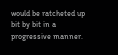would be ratcheted up bit by bit in a progressive manner.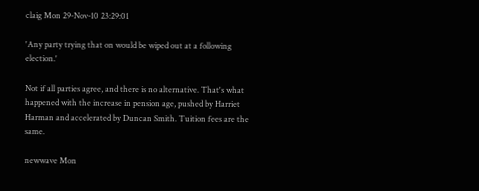claig Mon 29-Nov-10 23:29:01

'Any party trying that on would be wiped out at a following election.'

Not if all parties agree, and there is no alternative. That's what happened with the increase in pension age, pushed by Harriet Harman and accelerated by Duncan Smith. Tuition fees are the same.

newwave Mon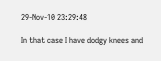29-Nov-10 23:29:48

In that case I have dodgy knees and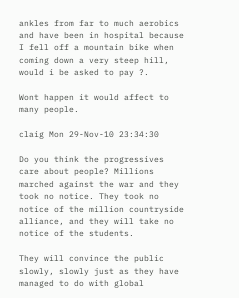ankles from far to much aerobics and have been in hospital because I fell off a mountain bike when coming down a very steep hill, would i be asked to pay ?.

Wont happen it would affect to many people.

claig Mon 29-Nov-10 23:34:30

Do you think the progressives care about people? Millions marched against the war and they took no notice. They took no notice of the million countryside alliance, and they will take no notice of the students.

They will convince the public slowly, slowly just as they have managed to do with global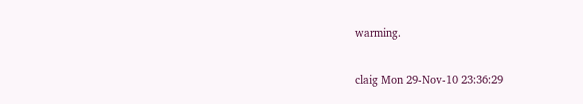warming.

claig Mon 29-Nov-10 23:36:29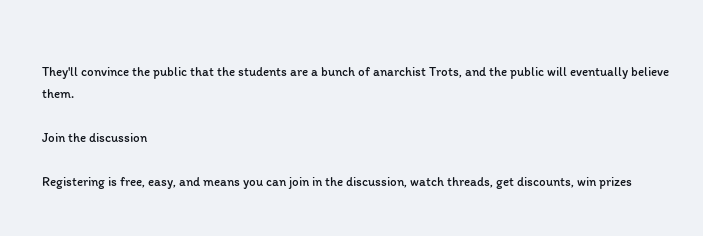They'll convince the public that the students are a bunch of anarchist Trots, and the public will eventually believe them.

Join the discussion

Registering is free, easy, and means you can join in the discussion, watch threads, get discounts, win prizes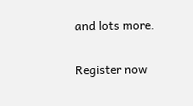and lots more.

Register now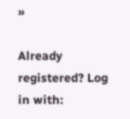»

Already registered? Log in with: